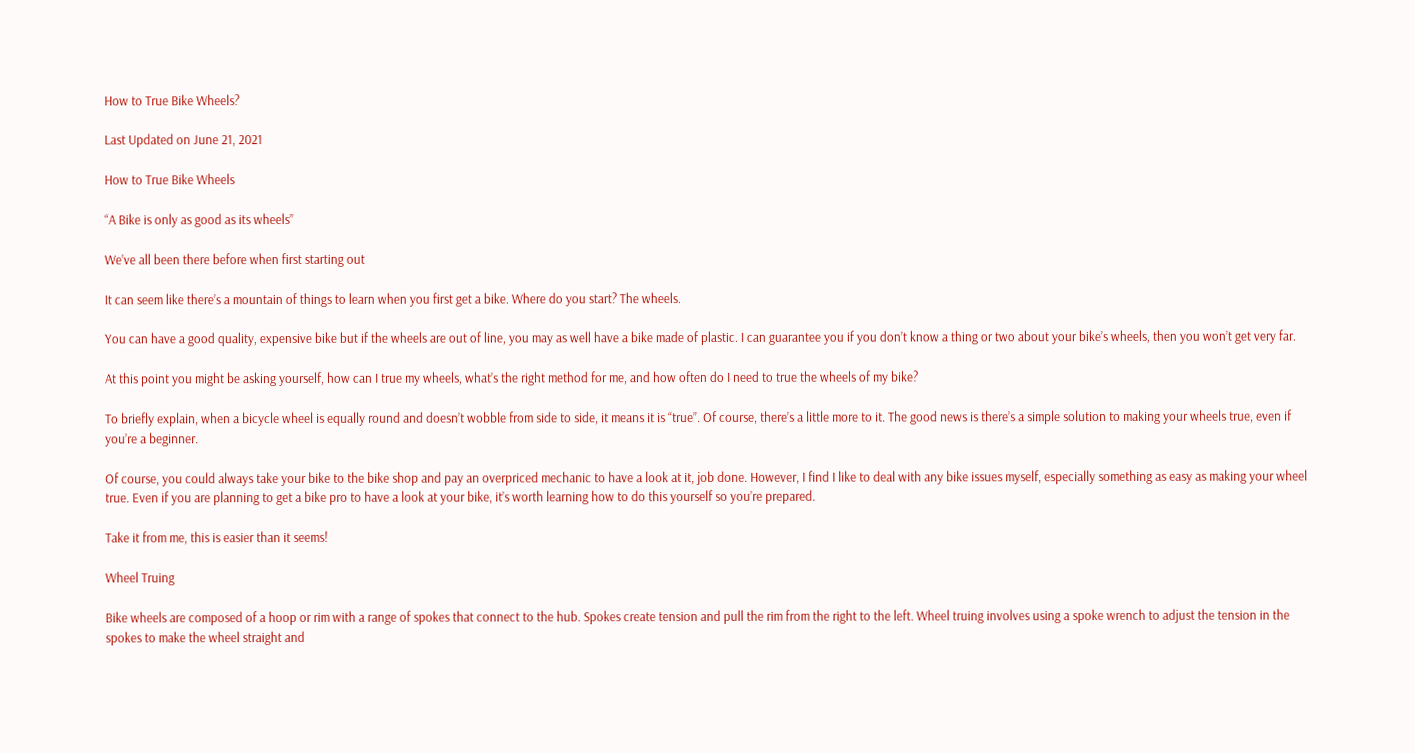How to True Bike Wheels?

Last Updated on June 21, 2021

How to True Bike Wheels

“A Bike is only as good as its wheels”

We’ve all been there before when first starting out

It can seem like there’s a mountain of things to learn when you first get a bike. Where do you start? The wheels.

You can have a good quality, expensive bike but if the wheels are out of line, you may as well have a bike made of plastic. I can guarantee you if you don’t know a thing or two about your bike’s wheels, then you won’t get very far.

At this point you might be asking yourself, how can I true my wheels, what’s the right method for me, and how often do I need to true the wheels of my bike?

To briefly explain, when a bicycle wheel is equally round and doesn’t wobble from side to side, it means it is “true”. Of course, there’s a little more to it. The good news is there’s a simple solution to making your wheels true, even if you’re a beginner.

Of course, you could always take your bike to the bike shop and pay an overpriced mechanic to have a look at it, job done. However, I find I like to deal with any bike issues myself, especially something as easy as making your wheel true. Even if you are planning to get a bike pro to have a look at your bike, it’s worth learning how to do this yourself so you’re prepared.

Take it from me, this is easier than it seems!

Wheel Truing

Bike wheels are composed of a hoop or rim with a range of spokes that connect to the hub. Spokes create tension and pull the rim from the right to the left. Wheel truing involves using a spoke wrench to adjust the tension in the spokes to make the wheel straight and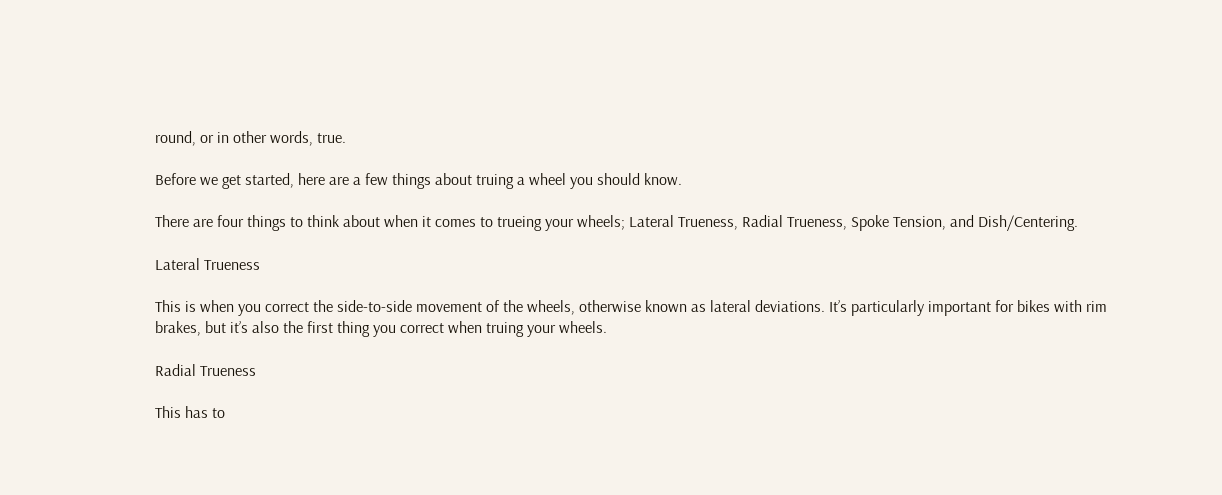round, or in other words, true.

Before we get started, here are a few things about truing a wheel you should know.

There are four things to think about when it comes to trueing your wheels; Lateral Trueness, Radial Trueness, Spoke Tension, and Dish/Centering.

Lateral Trueness

This is when you correct the side-to-side movement of the wheels, otherwise known as lateral deviations. It’s particularly important for bikes with rim brakes, but it’s also the first thing you correct when truing your wheels.

Radial Trueness

This has to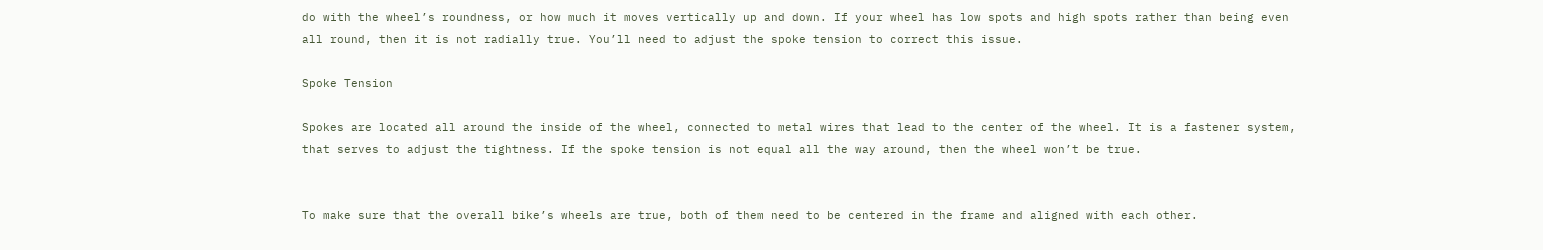do with the wheel’s roundness, or how much it moves vertically up and down. If your wheel has low spots and high spots rather than being even all round, then it is not radially true. You’ll need to adjust the spoke tension to correct this issue.

Spoke Tension

Spokes are located all around the inside of the wheel, connected to metal wires that lead to the center of the wheel. It is a fastener system, that serves to adjust the tightness. If the spoke tension is not equal all the way around, then the wheel won’t be true.


To make sure that the overall bike’s wheels are true, both of them need to be centered in the frame and aligned with each other.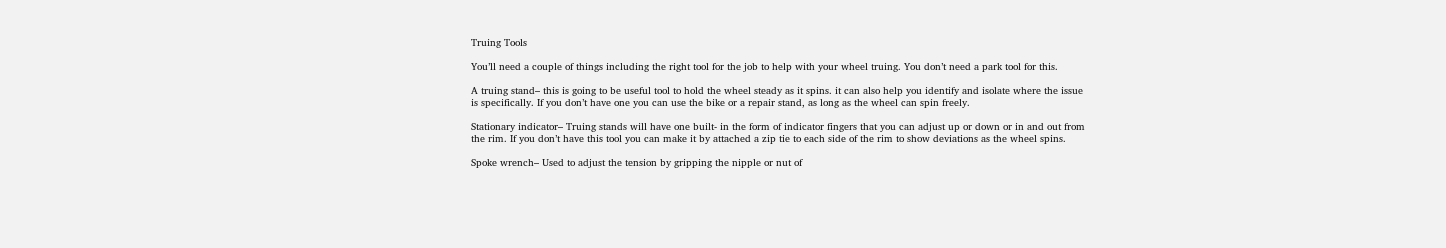Truing Tools

You’ll need a couple of things including the right tool for the job to help with your wheel truing. You don’t need a park tool for this.

A truing stand– this is going to be useful tool to hold the wheel steady as it spins. it can also help you identify and isolate where the issue is specifically. If you don’t have one you can use the bike or a repair stand, as long as the wheel can spin freely.

Stationary indicator– Truing stands will have one built- in the form of indicator fingers that you can adjust up or down or in and out from the rim. If you don’t have this tool you can make it by attached a zip tie to each side of the rim to show deviations as the wheel spins.

Spoke wrench– Used to adjust the tension by gripping the nipple or nut of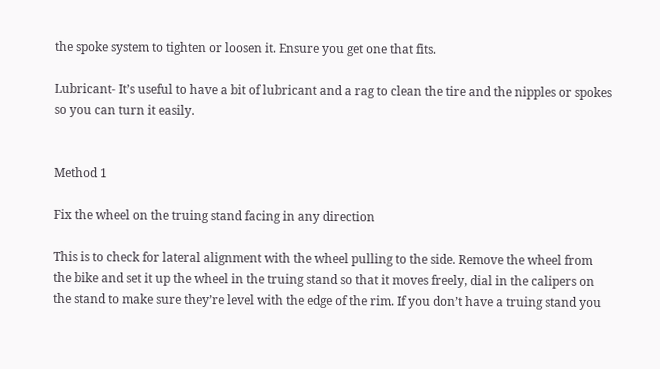the spoke system to tighten or loosen it. Ensure you get one that fits.

Lubricant- It’s useful to have a bit of lubricant and a rag to clean the tire and the nipples or spokes so you can turn it easily.


Method 1

Fix the wheel on the truing stand facing in any direction

This is to check for lateral alignment with the wheel pulling to the side. Remove the wheel from the bike and set it up the wheel in the truing stand so that it moves freely, dial in the calipers on the stand to make sure they’re level with the edge of the rim. If you don’t have a truing stand you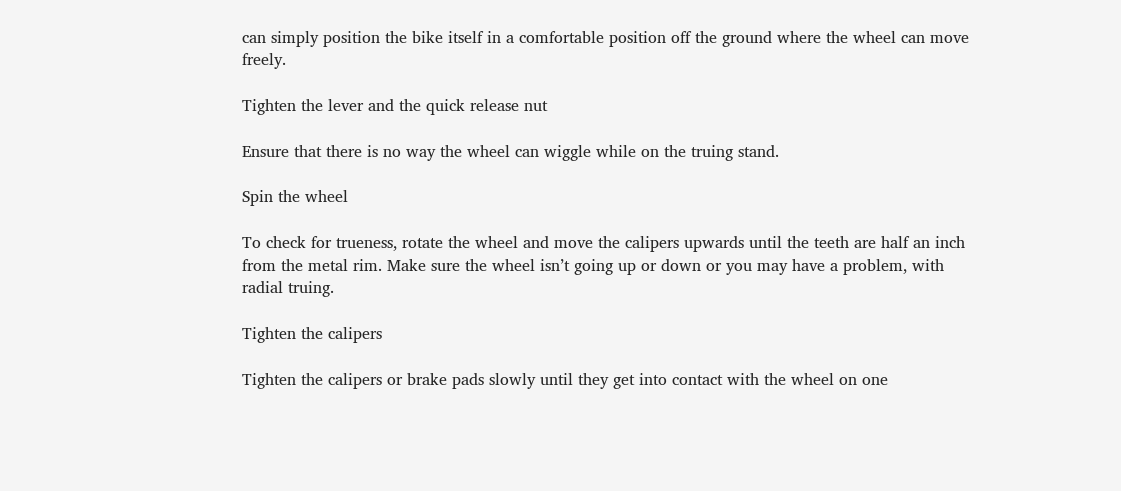can simply position the bike itself in a comfortable position off the ground where the wheel can move freely.

Tighten the lever and the quick release nut

Ensure that there is no way the wheel can wiggle while on the truing stand.

Spin the wheel

To check for trueness, rotate the wheel and move the calipers upwards until the teeth are half an inch from the metal rim. Make sure the wheel isn’t going up or down or you may have a problem, with radial truing.

Tighten the calipers

Tighten the calipers or brake pads slowly until they get into contact with the wheel on one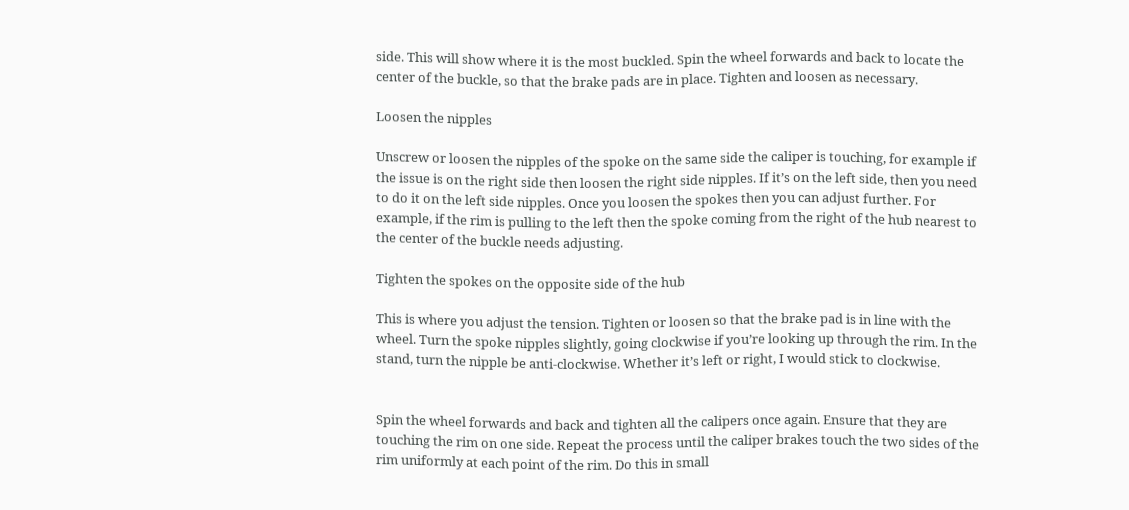side. This will show where it is the most buckled. Spin the wheel forwards and back to locate the center of the buckle, so that the brake pads are in place. Tighten and loosen as necessary.

Loosen the nipples

Unscrew or loosen the nipples of the spoke on the same side the caliper is touching, for example if the issue is on the right side then loosen the right side nipples. If it’s on the left side, then you need to do it on the left side nipples. Once you loosen the spokes then you can adjust further. For example, if the rim is pulling to the left then the spoke coming from the right of the hub nearest to the center of the buckle needs adjusting.

Tighten the spokes on the opposite side of the hub

This is where you adjust the tension. Tighten or loosen so that the brake pad is in line with the wheel. Turn the spoke nipples slightly, going clockwise if you’re looking up through the rim. In the stand, turn the nipple be anti-clockwise. Whether it’s left or right, I would stick to clockwise.


Spin the wheel forwards and back and tighten all the calipers once again. Ensure that they are touching the rim on one side. Repeat the process until the caliper brakes touch the two sides of the rim uniformly at each point of the rim. Do this in small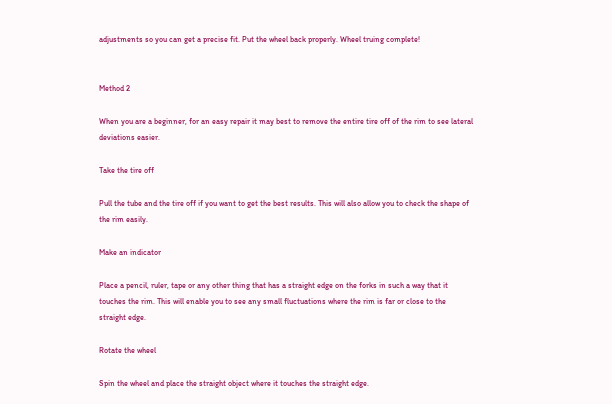adjustments so you can get a precise fit. Put the wheel back properly. Wheel truing complete!


Method 2

When you are a beginner, for an easy repair it may best to remove the entire tire off of the rim to see lateral deviations easier.

Take the tire off

Pull the tube and the tire off if you want to get the best results. This will also allow you to check the shape of the rim easily.

Make an indicator

Place a pencil, ruler, tape or any other thing that has a straight edge on the forks in such a way that it touches the rim. This will enable you to see any small fluctuations where the rim is far or close to the straight edge.

Rotate the wheel

Spin the wheel and place the straight object where it touches the straight edge.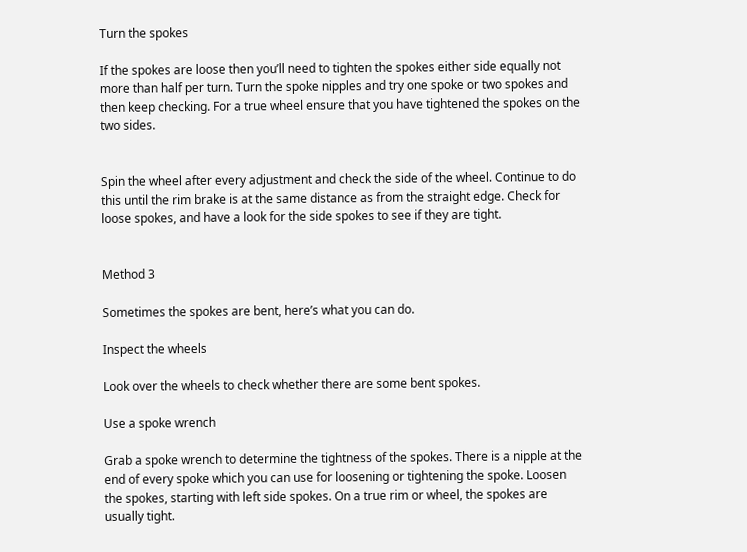Turn the spokes

If the spokes are loose then you’ll need to tighten the spokes either side equally not more than half per turn. Turn the spoke nipples and try one spoke or two spokes and then keep checking. For a true wheel ensure that you have tightened the spokes on the two sides.


Spin the wheel after every adjustment and check the side of the wheel. Continue to do this until the rim brake is at the same distance as from the straight edge. Check for loose spokes, and have a look for the side spokes to see if they are tight.


Method 3

Sometimes the spokes are bent, here’s what you can do.

Inspect the wheels

Look over the wheels to check whether there are some bent spokes.

Use a spoke wrench

Grab a spoke wrench to determine the tightness of the spokes. There is a nipple at the end of every spoke which you can use for loosening or tightening the spoke. Loosen the spokes, starting with left side spokes. On a true rim or wheel, the spokes are usually tight.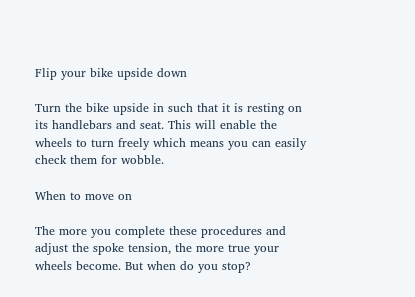Flip your bike upside down

Turn the bike upside in such that it is resting on its handlebars and seat. This will enable the wheels to turn freely which means you can easily check them for wobble.

When to move on

The more you complete these procedures and adjust the spoke tension, the more true your wheels become. But when do you stop?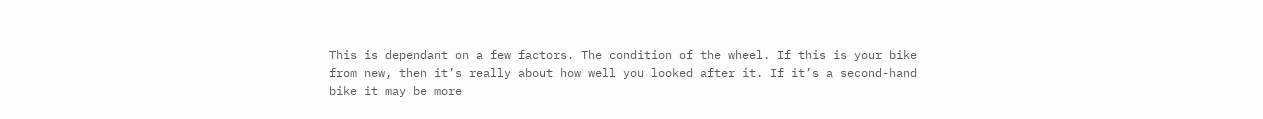This is dependant on a few factors. The condition of the wheel. If this is your bike from new, then it’s really about how well you looked after it. If it’s a second-hand bike it may be more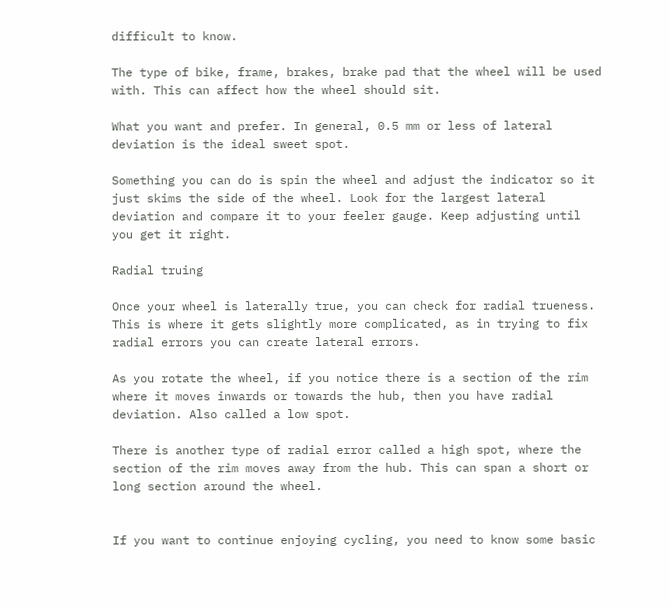difficult to know.

The type of bike, frame, brakes, brake pad that the wheel will be used with. This can affect how the wheel should sit.

What you want and prefer. In general, 0.5 mm or less of lateral deviation is the ideal sweet spot.

Something you can do is spin the wheel and adjust the indicator so it just skims the side of the wheel. Look for the largest lateral deviation and compare it to your feeler gauge. Keep adjusting until you get it right.

Radial truing

Once your wheel is laterally true, you can check for radial trueness. This is where it gets slightly more complicated, as in trying to fix radial errors you can create lateral errors.

As you rotate the wheel, if you notice there is a section of the rim where it moves inwards or towards the hub, then you have radial deviation. Also called a low spot.

There is another type of radial error called a high spot, where the section of the rim moves away from the hub. This can span a short or long section around the wheel.


If you want to continue enjoying cycling, you need to know some basic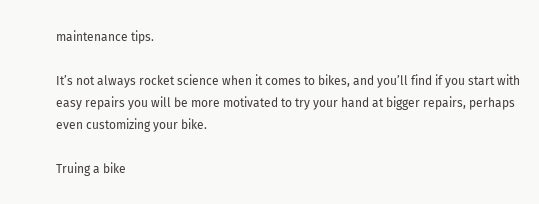maintenance tips.

It’s not always rocket science when it comes to bikes, and you’ll find if you start with easy repairs you will be more motivated to try your hand at bigger repairs, perhaps even customizing your bike.

Truing a bike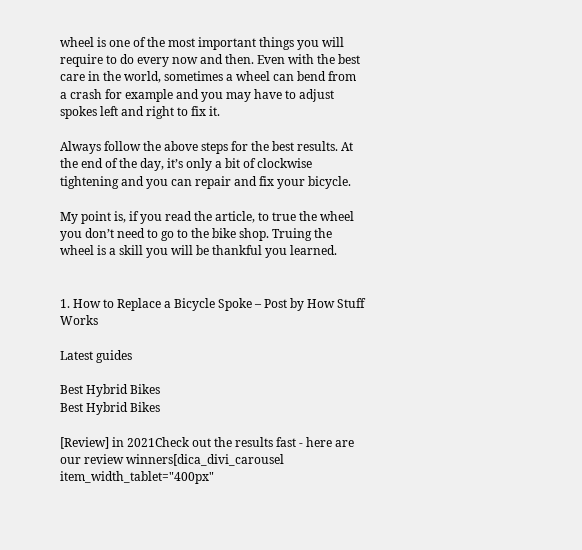wheel is one of the most important things you will require to do every now and then. Even with the best care in the world, sometimes a wheel can bend from a crash for example and you may have to adjust spokes left and right to fix it.

Always follow the above steps for the best results. At the end of the day, it’s only a bit of clockwise tightening and you can repair and fix your bicycle.

My point is, if you read the article, to true the wheel you don’t need to go to the bike shop. Truing the wheel is a skill you will be thankful you learned.


1. How to Replace a Bicycle Spoke – Post by How Stuff Works

Latest guides

Best Hybrid Bikes
Best Hybrid Bikes

[Review] in 2021Check out the results fast - here are our review winners[dica_divi_carousel item_width_tablet="400px"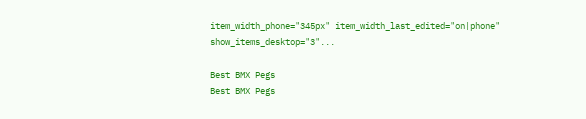item_width_phone="345px" item_width_last_edited="on|phone" show_items_desktop="3"...

Best BMX Pegs
Best BMX Pegs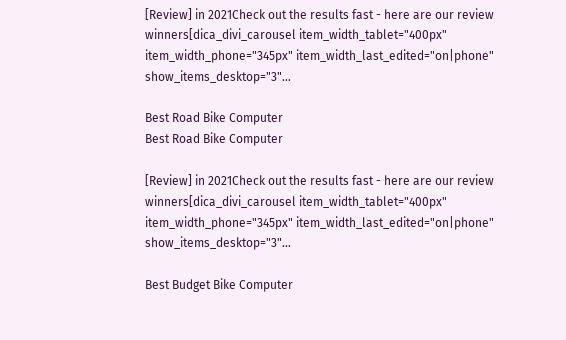[Review] in 2021Check out the results fast - here are our review winners[dica_divi_carousel item_width_tablet="400px" item_width_phone="345px" item_width_last_edited="on|phone" show_items_desktop="3"...

Best Road Bike Computer
Best Road Bike Computer

[Review] in 2021Check out the results fast - here are our review winners[dica_divi_carousel item_width_tablet="400px" item_width_phone="345px" item_width_last_edited="on|phone" show_items_desktop="3"...

Best Budget Bike Computer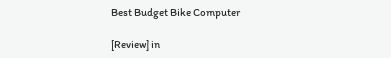Best Budget Bike Computer

[Review] in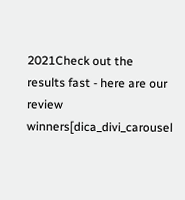2021Check out the results fast - here are our review winners[dica_divi_carousel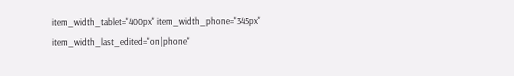item_width_tablet="400px" item_width_phone="345px" item_width_last_edited="on|phone"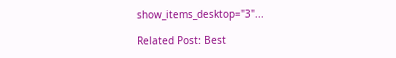show_items_desktop="3"...

Related Post: Best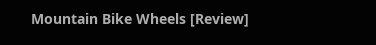Mountain Bike Wheels [Review]